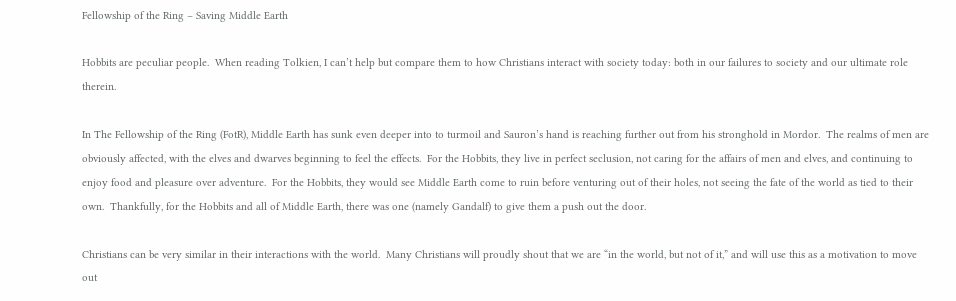Fellowship of the Ring – Saving Middle Earth

Hobbits are peculiar people.  When reading Tolkien, I can’t help but compare them to how Christians interact with society today: both in our failures to society and our ultimate role therein.

In The Fellowship of the Ring (FotR), Middle Earth has sunk even deeper into to turmoil and Sauron’s hand is reaching further out from his stronghold in Mordor.  The realms of men are obviously affected, with the elves and dwarves beginning to feel the effects.  For the Hobbits, they live in perfect seclusion, not caring for the affairs of men and elves, and continuing to enjoy food and pleasure over adventure.  For the Hobbits, they would see Middle Earth come to ruin before venturing out of their holes, not seeing the fate of the world as tied to their own.  Thankfully, for the Hobbits and all of Middle Earth, there was one (namely Gandalf) to give them a push out the door.

Christians can be very similar in their interactions with the world.  Many Christians will proudly shout that we are “in the world, but not of it,” and will use this as a motivation to move out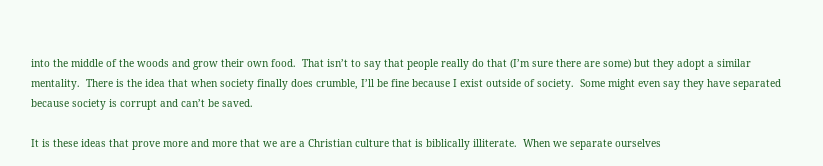into the middle of the woods and grow their own food.  That isn’t to say that people really do that (I’m sure there are some) but they adopt a similar mentality.  There is the idea that when society finally does crumble, I’ll be fine because I exist outside of society.  Some might even say they have separated because society is corrupt and can’t be saved.

It is these ideas that prove more and more that we are a Christian culture that is biblically illiterate.  When we separate ourselves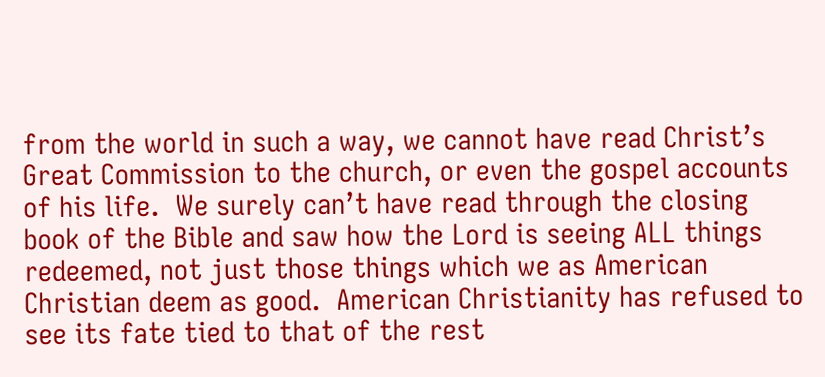from the world in such a way, we cannot have read Christ’s Great Commission to the church, or even the gospel accounts of his life.  We surely can’t have read through the closing book of the Bible and saw how the Lord is seeing ALL things redeemed, not just those things which we as American Christian deem as good.  American Christianity has refused to see its fate tied to that of the rest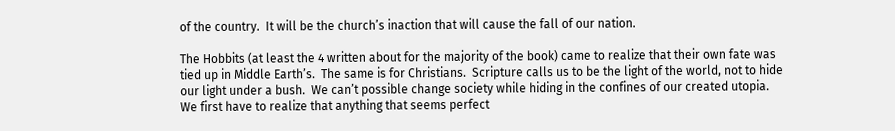of the country.  It will be the church’s inaction that will cause the fall of our nation.

The Hobbits (at least the 4 written about for the majority of the book) came to realize that their own fate was tied up in Middle Earth’s.  The same is for Christians.  Scripture calls us to be the light of the world, not to hide our light under a bush.  We can’t possible change society while hiding in the confines of our created utopia.  We first have to realize that anything that seems perfect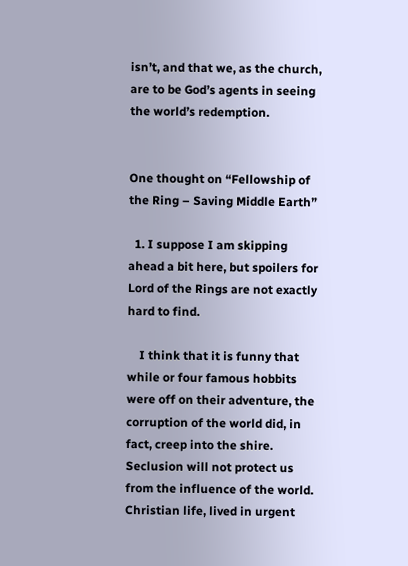isn’t, and that we, as the church, are to be God’s agents in seeing the world’s redemption.


One thought on “Fellowship of the Ring – Saving Middle Earth”

  1. I suppose I am skipping ahead a bit here, but spoilers for Lord of the Rings are not exactly hard to find.

    I think that it is funny that while or four famous hobbits were off on their adventure, the corruption of the world did, in fact, creep into the shire. Seclusion will not protect us from the influence of the world. Christian life, lived in urgent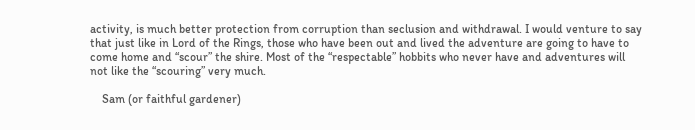activity, is much better protection from corruption than seclusion and withdrawal. I would venture to say that just like in Lord of the Rings, those who have been out and lived the adventure are going to have to come home and “scour” the shire. Most of the “respectable” hobbits who never have and adventures will not like the “scouring” very much.

    Sam (or faithful gardener)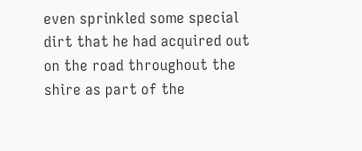even sprinkled some special dirt that he had acquired out on the road throughout the shire as part of the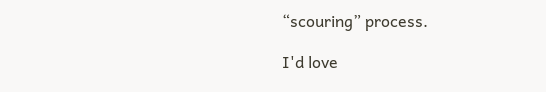“scouring” process.

I'd love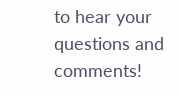to hear your questions and comments!